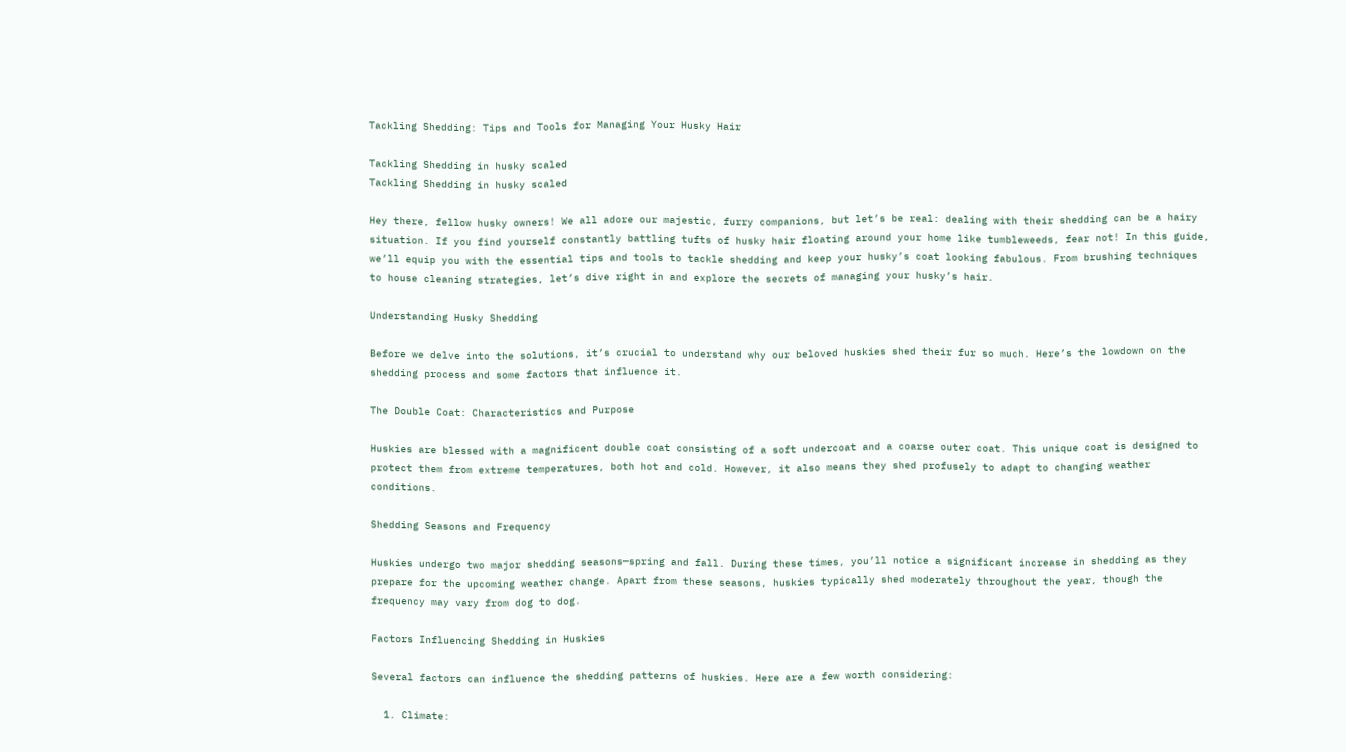Tackling Shedding: Tips and Tools for Managing Your Husky Hair

Tackling Shedding in husky scaled
Tackling Shedding in husky scaled

Hey there, fellow husky owners! We all adore our majestic, furry companions, but let’s be real: dealing with their shedding can be a hairy situation. If you find yourself constantly battling tufts of husky hair floating around your home like tumbleweeds, fear not! In this guide, we’ll equip you with the essential tips and tools to tackle shedding and keep your husky’s coat looking fabulous. From brushing techniques to house cleaning strategies, let’s dive right in and explore the secrets of managing your husky’s hair.

Understanding Husky Shedding

Before we delve into the solutions, it’s crucial to understand why our beloved huskies shed their fur so much. Here’s the lowdown on the shedding process and some factors that influence it.

The Double Coat: Characteristics and Purpose

Huskies are blessed with a magnificent double coat consisting of a soft undercoat and a coarse outer coat. This unique coat is designed to protect them from extreme temperatures, both hot and cold. However, it also means they shed profusely to adapt to changing weather conditions.

Shedding Seasons and Frequency

Huskies undergo two major shedding seasons—spring and fall. During these times, you’ll notice a significant increase in shedding as they prepare for the upcoming weather change. Apart from these seasons, huskies typically shed moderately throughout the year, though the frequency may vary from dog to dog.

Factors Influencing Shedding in Huskies

Several factors can influence the shedding patterns of huskies. Here are a few worth considering:

  1. Climate: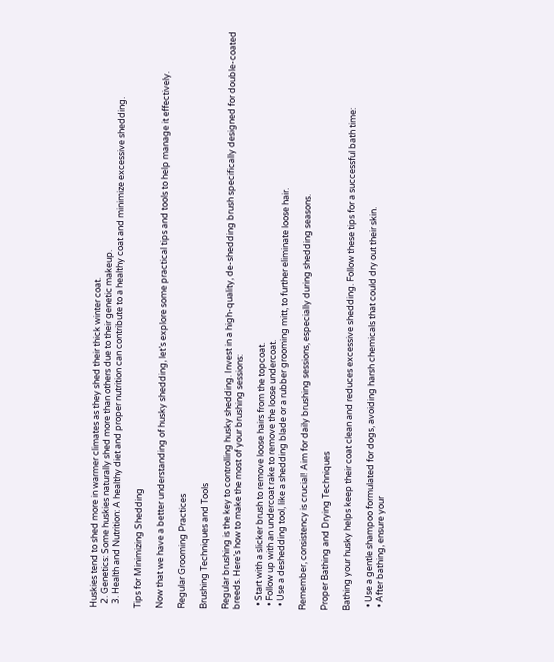Huskies tend to shed more in warmer climates as they shed their thick winter coat.
  2. Genetics: Some huskies naturally shed more than others due to their genetic makeup.
  3. Health and Nutrition: A healthy diet and proper nutrition can contribute to a healthy coat and minimize excessive shedding.

Tips for Minimizing Shedding

Now that we have a better understanding of husky shedding, let’s explore some practical tips and tools to help manage it effectively.

Regular Grooming Practices

Brushing Techniques and Tools

Regular brushing is the key to controlling husky shedding. Invest in a high-quality, de-shedding brush specifically designed for double-coated breeds. Here’s how to make the most of your brushing sessions:

  • Start with a slicker brush to remove loose hairs from the topcoat.
  • Follow up with an undercoat rake to remove the loose undercoat.
  • Use a deshedding tool, like a shedding blade or a rubber grooming mitt, to further eliminate loose hair.

Remember, consistency is crucial! Aim for daily brushing sessions, especially during shedding seasons.

Proper Bathing and Drying Techniques

Bathing your husky helps keep their coat clean and reduces excessive shedding. Follow these tips for a successful bath time:

  • Use a gentle shampoo formulated for dogs, avoiding harsh chemicals that could dry out their skin.
  • After bathing, ensure your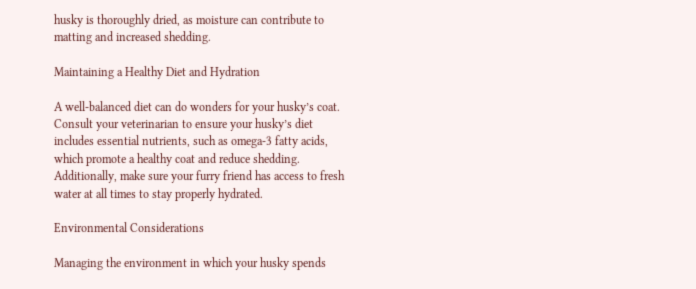husky is thoroughly dried, as moisture can contribute to matting and increased shedding.

Maintaining a Healthy Diet and Hydration

A well-balanced diet can do wonders for your husky’s coat. Consult your veterinarian to ensure your husky’s diet includes essential nutrients, such as omega-3 fatty acids, which promote a healthy coat and reduce shedding. Additionally, make sure your furry friend has access to fresh water at all times to stay properly hydrated.

Environmental Considerations

Managing the environment in which your husky spends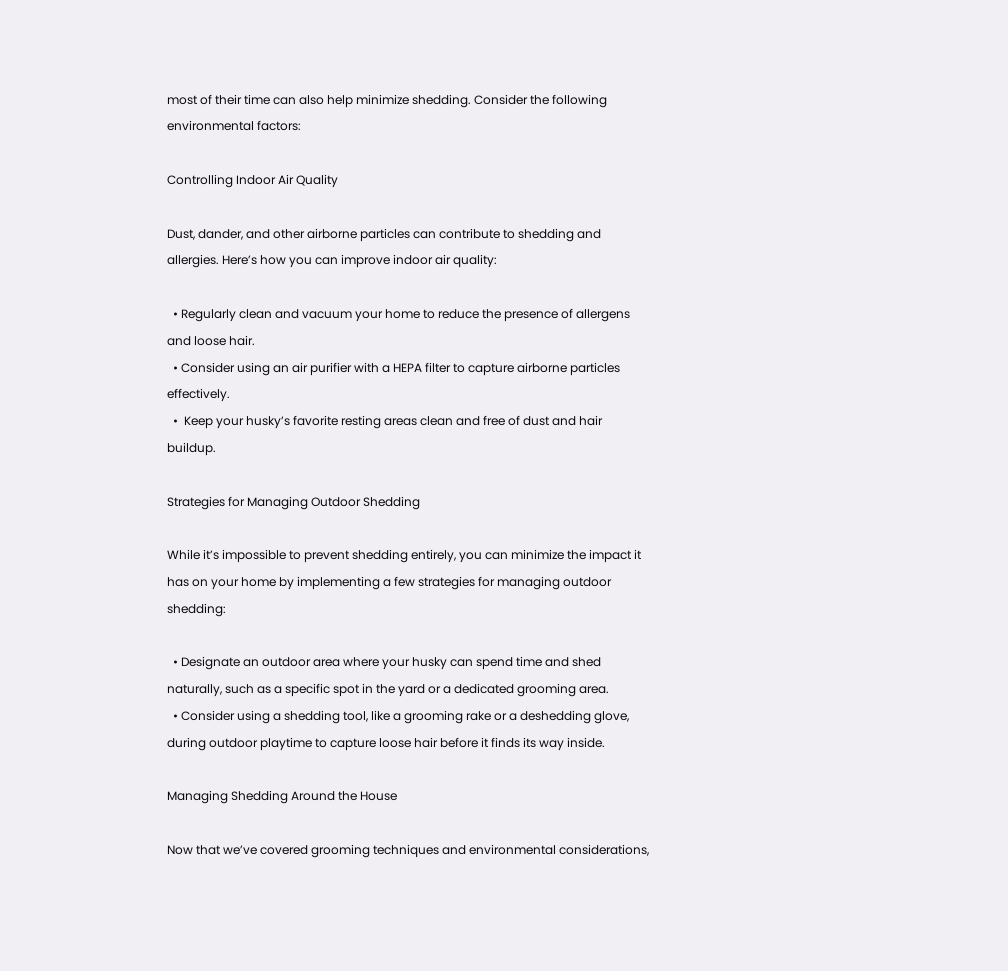most of their time can also help minimize shedding. Consider the following environmental factors:

Controlling Indoor Air Quality

Dust, dander, and other airborne particles can contribute to shedding and allergies. Here’s how you can improve indoor air quality:

  • Regularly clean and vacuum your home to reduce the presence of allergens and loose hair.
  • Consider using an air purifier with a HEPA filter to capture airborne particles effectively.
  •  Keep your husky’s favorite resting areas clean and free of dust and hair buildup.

Strategies for Managing Outdoor Shedding

While it’s impossible to prevent shedding entirely, you can minimize the impact it has on your home by implementing a few strategies for managing outdoor shedding:

  • Designate an outdoor area where your husky can spend time and shed naturally, such as a specific spot in the yard or a dedicated grooming area.
  • Consider using a shedding tool, like a grooming rake or a deshedding glove, during outdoor playtime to capture loose hair before it finds its way inside.

Managing Shedding Around the House

Now that we’ve covered grooming techniques and environmental considerations,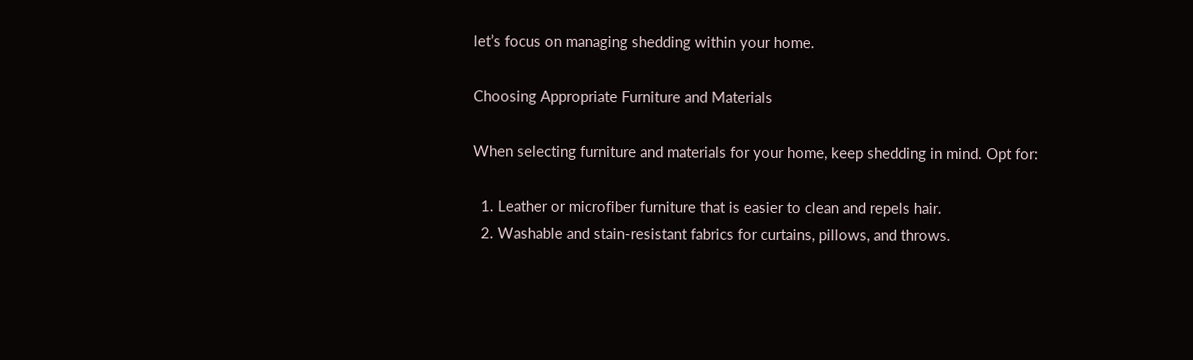let’s focus on managing shedding within your home.

Choosing Appropriate Furniture and Materials

When selecting furniture and materials for your home, keep shedding in mind. Opt for:

  1. Leather or microfiber furniture that is easier to clean and repels hair.
  2. Washable and stain-resistant fabrics for curtains, pillows, and throws.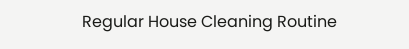Regular House Cleaning Routine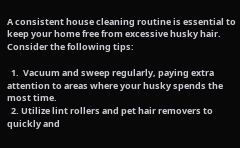A consistent house cleaning routine is essential to keep your home free from excessive husky hair. Consider the following tips:

  1.  Vacuum and sweep regularly, paying extra attention to areas where your husky spends the most time.
  2. Utilize lint rollers and pet hair removers to quickly and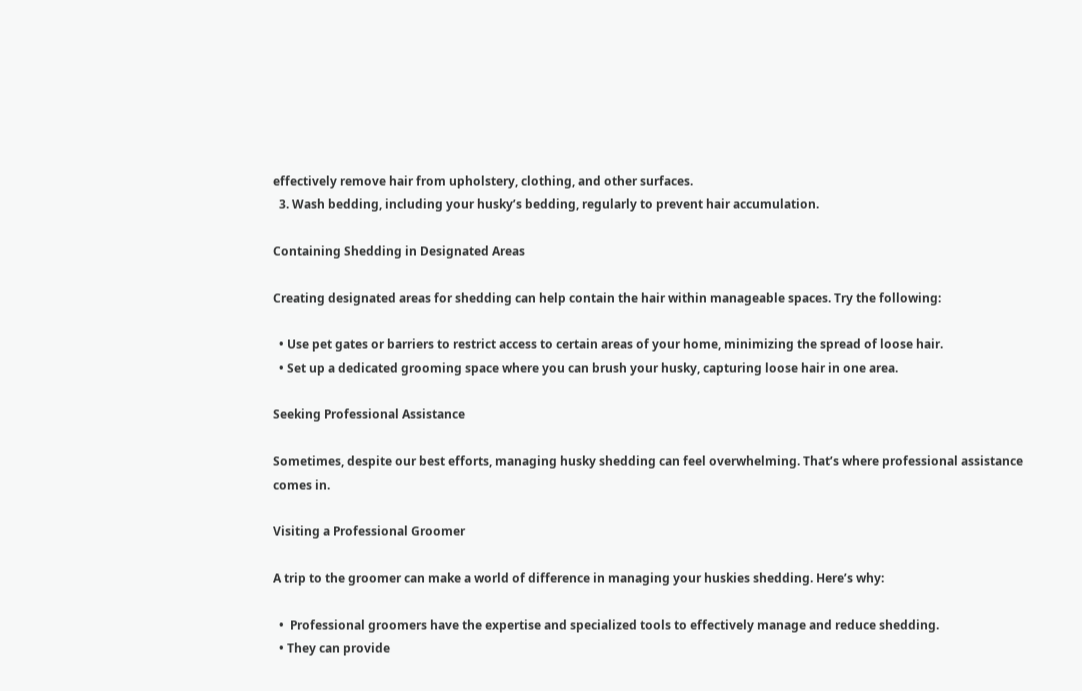effectively remove hair from upholstery, clothing, and other surfaces.
  3. Wash bedding, including your husky’s bedding, regularly to prevent hair accumulation.

Containing Shedding in Designated Areas

Creating designated areas for shedding can help contain the hair within manageable spaces. Try the following:

  • Use pet gates or barriers to restrict access to certain areas of your home, minimizing the spread of loose hair.
  • Set up a dedicated grooming space where you can brush your husky, capturing loose hair in one area.

Seeking Professional Assistance

Sometimes, despite our best efforts, managing husky shedding can feel overwhelming. That’s where professional assistance comes in.

Visiting a Professional Groomer

A trip to the groomer can make a world of difference in managing your huskies shedding. Here’s why:

  •  Professional groomers have the expertise and specialized tools to effectively manage and reduce shedding.
  • They can provide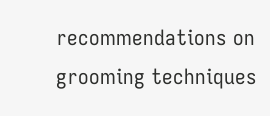recommendations on grooming techniques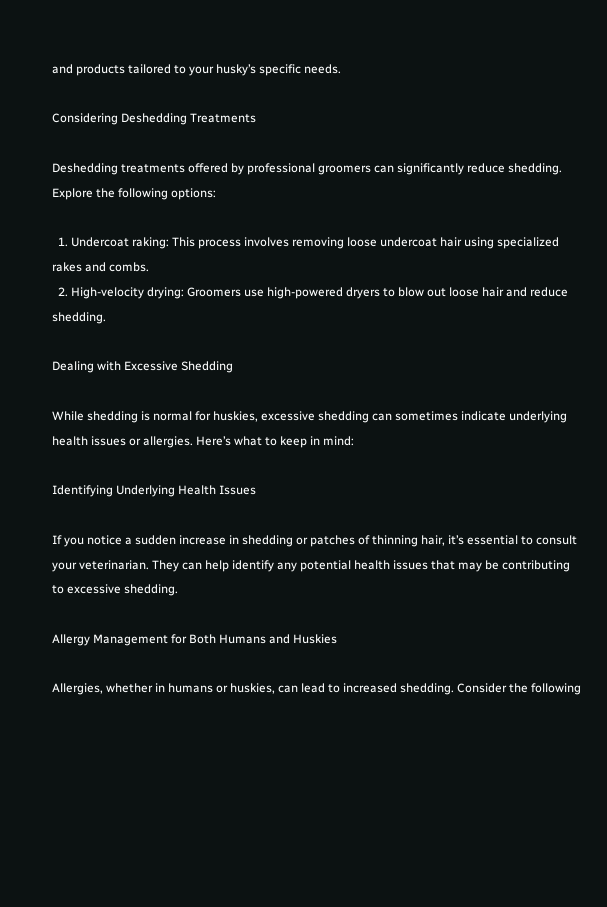and products tailored to your husky’s specific needs.

Considering Deshedding Treatments

Deshedding treatments offered by professional groomers can significantly reduce shedding. Explore the following options:

  1. Undercoat raking: This process involves removing loose undercoat hair using specialized rakes and combs.
  2. High-velocity drying: Groomers use high-powered dryers to blow out loose hair and reduce shedding.

Dealing with Excessive Shedding

While shedding is normal for huskies, excessive shedding can sometimes indicate underlying health issues or allergies. Here’s what to keep in mind:

Identifying Underlying Health Issues

If you notice a sudden increase in shedding or patches of thinning hair, it’s essential to consult your veterinarian. They can help identify any potential health issues that may be contributing to excessive shedding.

Allergy Management for Both Humans and Huskies

Allergies, whether in humans or huskies, can lead to increased shedding. Consider the following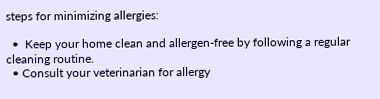steps for minimizing allergies:

  •  Keep your home clean and allergen-free by following a regular cleaning routine.
  • Consult your veterinarian for allergy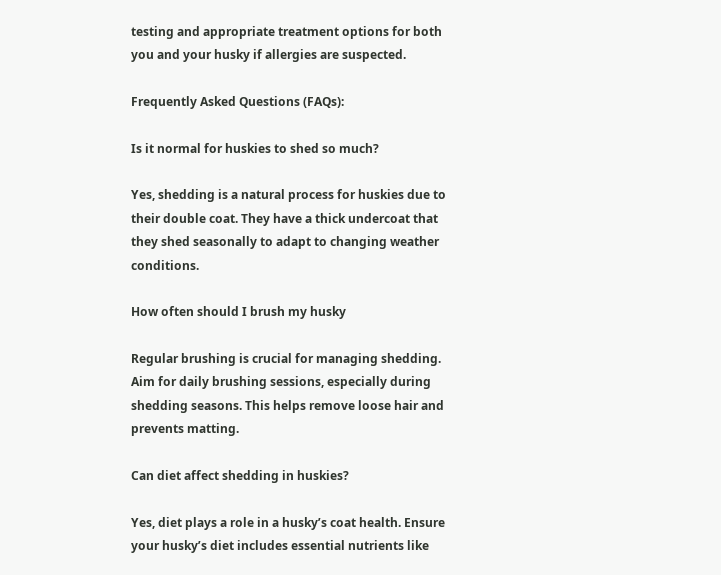testing and appropriate treatment options for both you and your husky if allergies are suspected.

Frequently Asked Questions (FAQs):

Is it normal for huskies to shed so much?

Yes, shedding is a natural process for huskies due to their double coat. They have a thick undercoat that they shed seasonally to adapt to changing weather conditions.

How often should I brush my husky

Regular brushing is crucial for managing shedding. Aim for daily brushing sessions, especially during shedding seasons. This helps remove loose hair and prevents matting.

Can diet affect shedding in huskies?

Yes, diet plays a role in a husky’s coat health. Ensure your husky’s diet includes essential nutrients like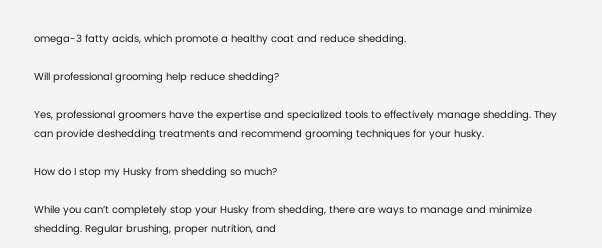omega-3 fatty acids, which promote a healthy coat and reduce shedding.

Will professional grooming help reduce shedding?

Yes, professional groomers have the expertise and specialized tools to effectively manage shedding. They can provide deshedding treatments and recommend grooming techniques for your husky.

How do I stop my Husky from shedding so much?

While you can’t completely stop your Husky from shedding, there are ways to manage and minimize shedding. Regular brushing, proper nutrition, and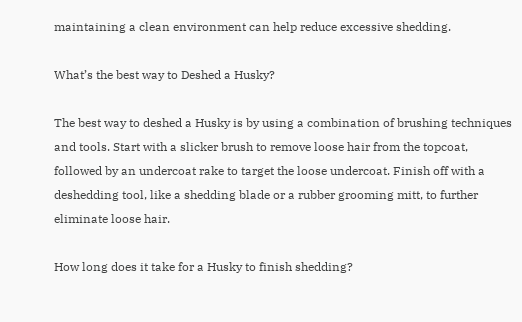maintaining a clean environment can help reduce excessive shedding.

What’s the best way to Deshed a Husky?

The best way to deshed a Husky is by using a combination of brushing techniques and tools. Start with a slicker brush to remove loose hair from the topcoat, followed by an undercoat rake to target the loose undercoat. Finish off with a deshedding tool, like a shedding blade or a rubber grooming mitt, to further eliminate loose hair.

How long does it take for a Husky to finish shedding?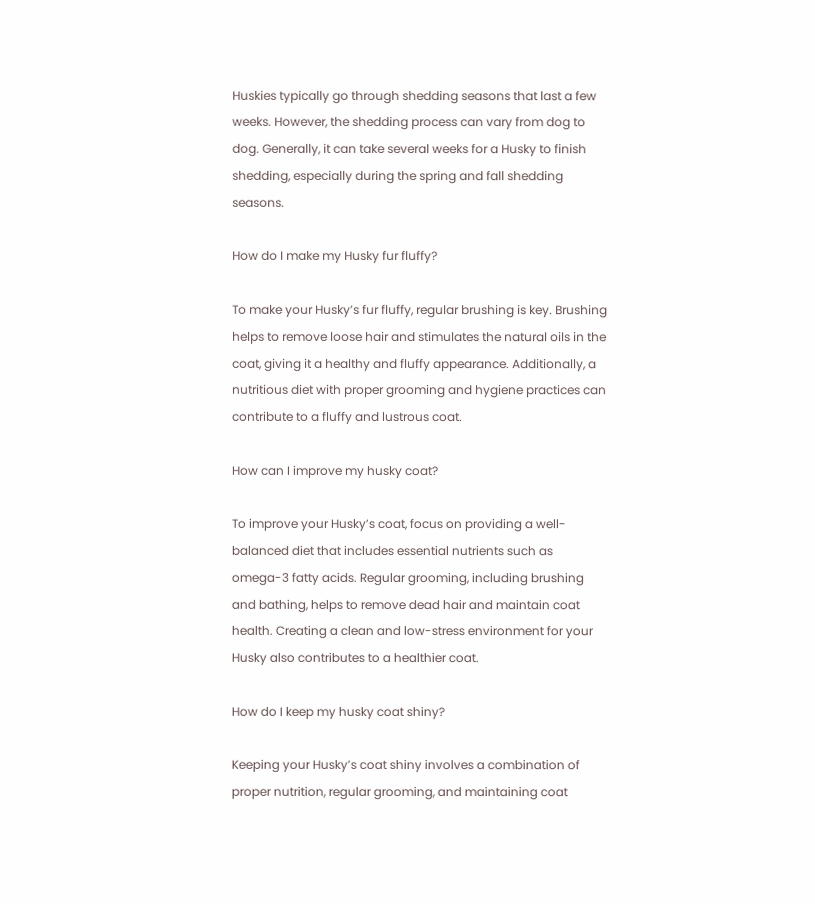Huskies typically go through shedding seasons that last a few weeks. However, the shedding process can vary from dog to dog. Generally, it can take several weeks for a Husky to finish shedding, especially during the spring and fall shedding seasons.

How do I make my Husky fur fluffy?

To make your Husky’s fur fluffy, regular brushing is key. Brushing helps to remove loose hair and stimulates the natural oils in the coat, giving it a healthy and fluffy appearance. Additionally, a nutritious diet with proper grooming and hygiene practices can contribute to a fluffy and lustrous coat.

How can I improve my husky coat?

To improve your Husky’s coat, focus on providing a well-balanced diet that includes essential nutrients such as omega-3 fatty acids. Regular grooming, including brushing and bathing, helps to remove dead hair and maintain coat health. Creating a clean and low-stress environment for your Husky also contributes to a healthier coat.

How do I keep my husky coat shiny?

Keeping your Husky’s coat shiny involves a combination of proper nutrition, regular grooming, and maintaining coat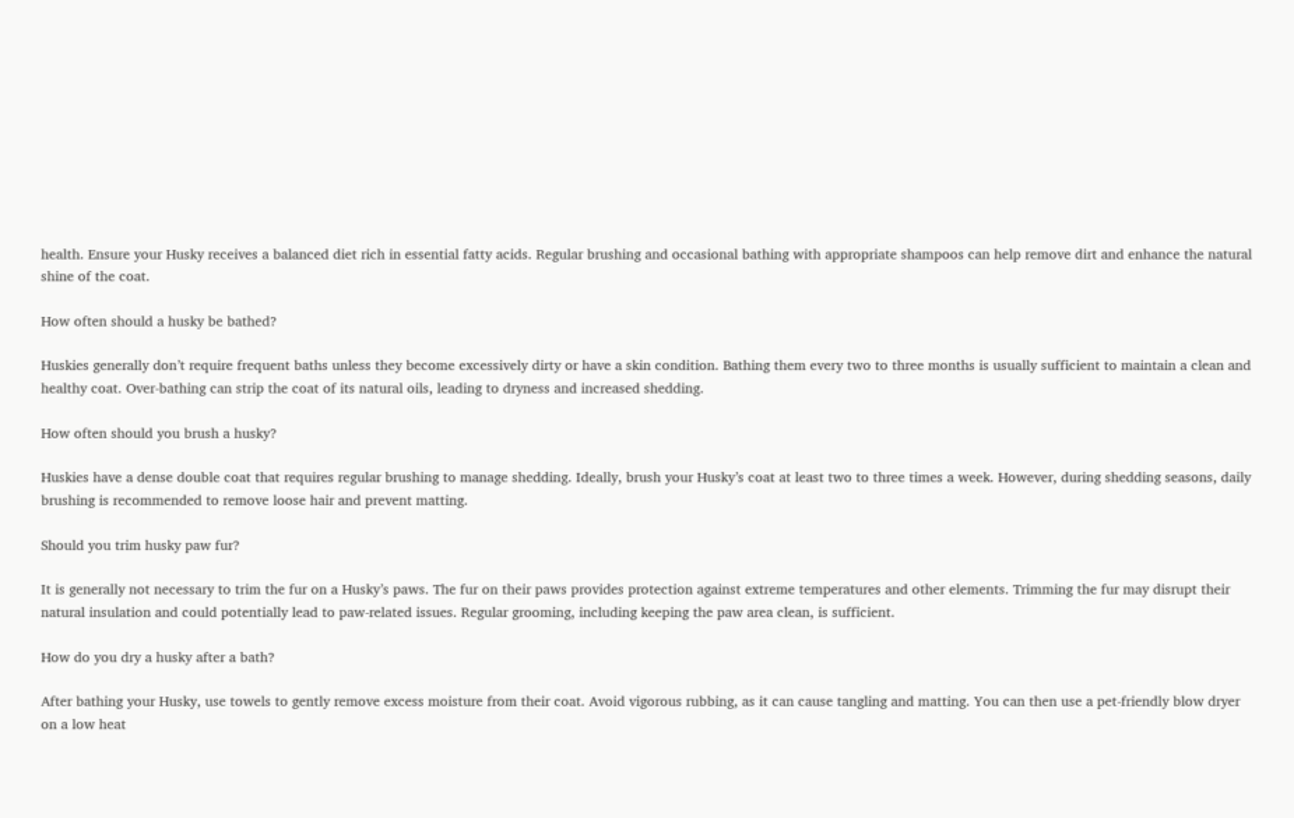health. Ensure your Husky receives a balanced diet rich in essential fatty acids. Regular brushing and occasional bathing with appropriate shampoos can help remove dirt and enhance the natural shine of the coat.

How often should a husky be bathed?

Huskies generally don’t require frequent baths unless they become excessively dirty or have a skin condition. Bathing them every two to three months is usually sufficient to maintain a clean and healthy coat. Over-bathing can strip the coat of its natural oils, leading to dryness and increased shedding.

How often should you brush a husky?

Huskies have a dense double coat that requires regular brushing to manage shedding. Ideally, brush your Husky’s coat at least two to three times a week. However, during shedding seasons, daily brushing is recommended to remove loose hair and prevent matting.

Should you trim husky paw fur?

It is generally not necessary to trim the fur on a Husky’s paws. The fur on their paws provides protection against extreme temperatures and other elements. Trimming the fur may disrupt their natural insulation and could potentially lead to paw-related issues. Regular grooming, including keeping the paw area clean, is sufficient.

How do you dry a husky after a bath?

After bathing your Husky, use towels to gently remove excess moisture from their coat. Avoid vigorous rubbing, as it can cause tangling and matting. You can then use a pet-friendly blow dryer on a low heat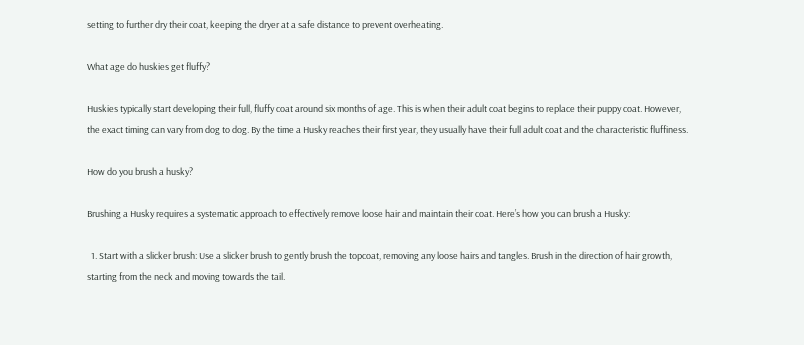setting to further dry their coat, keeping the dryer at a safe distance to prevent overheating.

What age do huskies get fluffy?

Huskies typically start developing their full, fluffy coat around six months of age. This is when their adult coat begins to replace their puppy coat. However, the exact timing can vary from dog to dog. By the time a Husky reaches their first year, they usually have their full adult coat and the characteristic fluffiness.

How do you brush a husky?

Brushing a Husky requires a systematic approach to effectively remove loose hair and maintain their coat. Here’s how you can brush a Husky:

  1. Start with a slicker brush: Use a slicker brush to gently brush the topcoat, removing any loose hairs and tangles. Brush in the direction of hair growth, starting from the neck and moving towards the tail.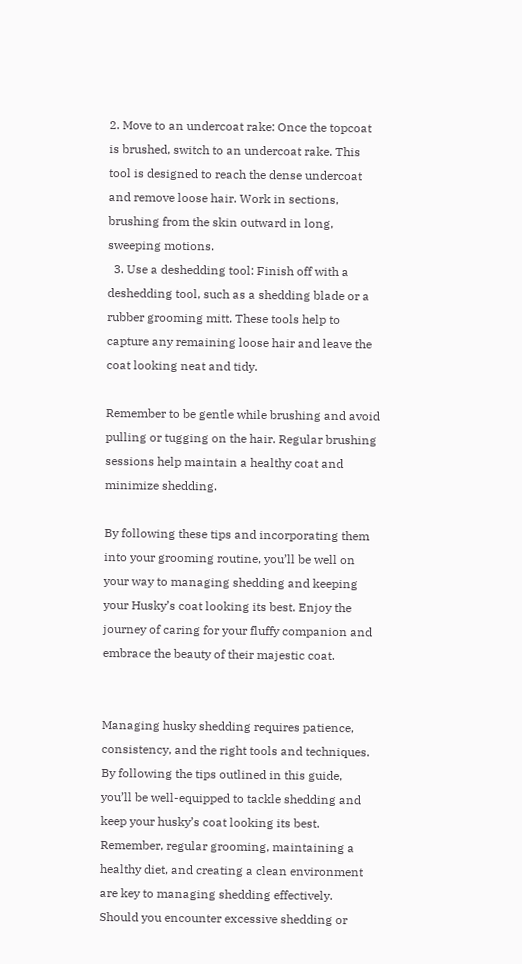2. Move to an undercoat rake: Once the topcoat is brushed, switch to an undercoat rake. This tool is designed to reach the dense undercoat and remove loose hair. Work in sections, brushing from the skin outward in long, sweeping motions.
  3. Use a deshedding tool: Finish off with a deshedding tool, such as a shedding blade or a rubber grooming mitt. These tools help to capture any remaining loose hair and leave the coat looking neat and tidy.

Remember to be gentle while brushing and avoid pulling or tugging on the hair. Regular brushing sessions help maintain a healthy coat and minimize shedding.

By following these tips and incorporating them into your grooming routine, you’ll be well on your way to managing shedding and keeping your Husky’s coat looking its best. Enjoy the journey of caring for your fluffy companion and embrace the beauty of their majestic coat.


Managing husky shedding requires patience, consistency, and the right tools and techniques. By following the tips outlined in this guide, you’ll be well-equipped to tackle shedding and keep your husky’s coat looking its best. Remember, regular grooming, maintaining a healthy diet, and creating a clean environment are key to managing shedding effectively. Should you encounter excessive shedding or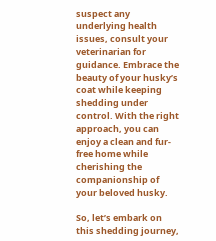suspect any underlying health issues, consult your veterinarian for guidance. Embrace the beauty of your husky’s coat while keeping shedding under control. With the right approach, you can enjoy a clean and fur-free home while cherishing the companionship of your beloved husky.

So, let’s embark on this shedding journey,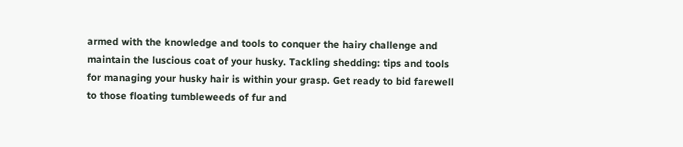armed with the knowledge and tools to conquer the hairy challenge and maintain the luscious coat of your husky. Tackling shedding: tips and tools for managing your husky hair is within your grasp. Get ready to bid farewell to those floating tumbleweeds of fur and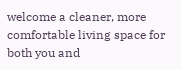welcome a cleaner, more comfortable living space for both you and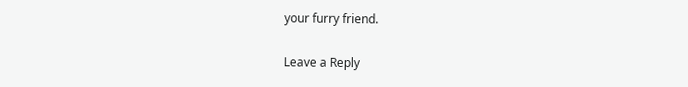your furry friend.

Leave a Reply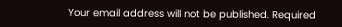Your email address will not be published. Required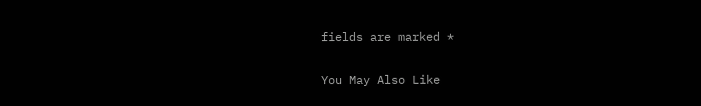fields are marked *

You May Also Like